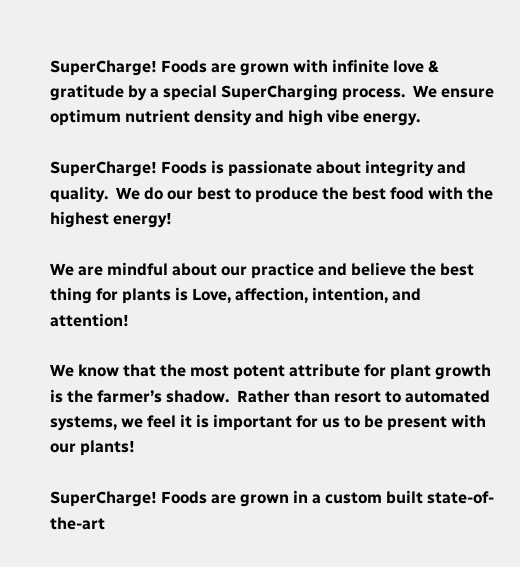SuperCharge! Foods are grown with infinite love & gratitude by a special SuperCharging process.  We ensure optimum nutrient density and high vibe energy.

SuperCharge! Foods is passionate about integrity and quality.  We do our best to produce the best food with the highest energy!

We are mindful about our practice and believe the best thing for plants is Love, affection, intention, and attention!

We know that the most potent attribute for plant growth is the farmer’s shadow.  Rather than resort to automated systems, we feel it is important for us to be present with our plants!

SuperCharge! Foods are grown in a custom built state-of-the-art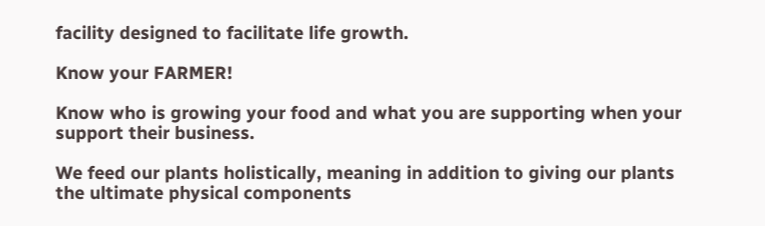facility designed to facilitate life growth.

Know your FARMER!

Know who is growing your food and what you are supporting when your support their business.

We feed our plants holistically, meaning in addition to giving our plants the ultimate physical components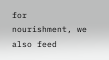for nourishment, we also feed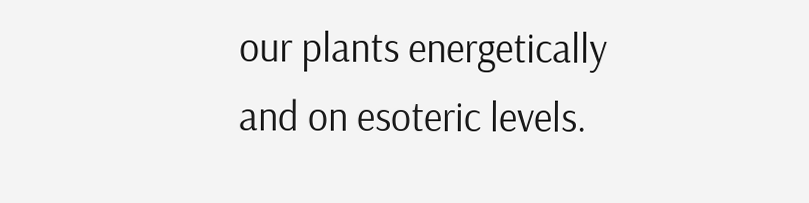our plants energetically and on esoteric levels.